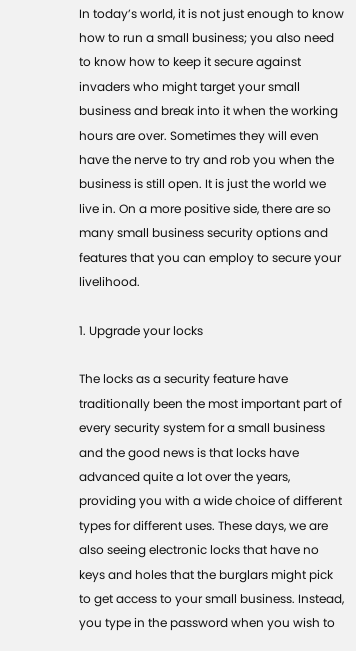In today’s world, it is not just enough to know how to run a small business; you also need to know how to keep it secure against invaders who might target your small business and break into it when the working hours are over. Sometimes they will even have the nerve to try and rob you when the business is still open. It is just the world we live in. On a more positive side, there are so many small business security options and features that you can employ to secure your livelihood.

1. Upgrade your locks

The locks as a security feature have traditionally been the most important part of every security system for a small business and the good news is that locks have advanced quite a lot over the years, providing you with a wide choice of different types for different uses. These days, we are also seeing electronic locks that have no keys and holes that the burglars might pick to get access to your small business. Instead, you type in the password when you wish to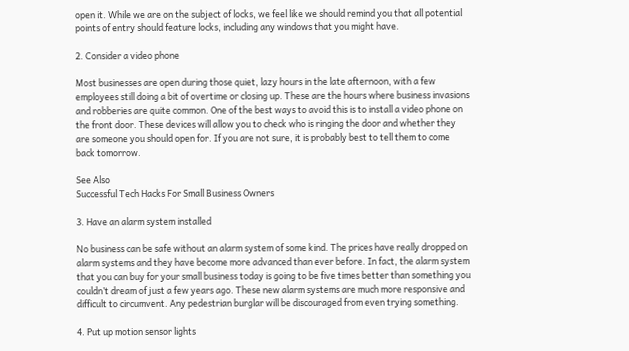open it. While we are on the subject of locks, we feel like we should remind you that all potential points of entry should feature locks, including any windows that you might have.

2. Consider a video phone

Most businesses are open during those quiet, lazy hours in the late afternoon, with a few employees still doing a bit of overtime or closing up. These are the hours where business invasions and robberies are quite common. One of the best ways to avoid this is to install a video phone on the front door. These devices will allow you to check who is ringing the door and whether they are someone you should open for. If you are not sure, it is probably best to tell them to come back tomorrow.

See Also
Successful Tech Hacks For Small Business Owners

3. Have an alarm system installed

No business can be safe without an alarm system of some kind. The prices have really dropped on alarm systems and they have become more advanced than ever before. In fact, the alarm system that you can buy for your small business today is going to be five times better than something you couldn’t dream of just a few years ago. These new alarm systems are much more responsive and difficult to circumvent. Any pedestrian burglar will be discouraged from even trying something.

4. Put up motion sensor lights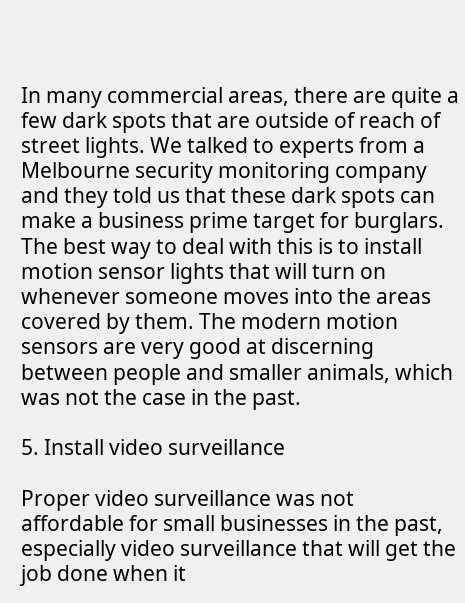In many commercial areas, there are quite a few dark spots that are outside of reach of street lights. We talked to experts from a Melbourne security monitoring company and they told us that these dark spots can make a business prime target for burglars. The best way to deal with this is to install motion sensor lights that will turn on whenever someone moves into the areas covered by them. The modern motion sensors are very good at discerning between people and smaller animals, which was not the case in the past.

5. Install video surveillance

Proper video surveillance was not affordable for small businesses in the past, especially video surveillance that will get the job done when it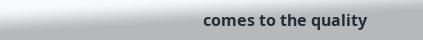comes to the quality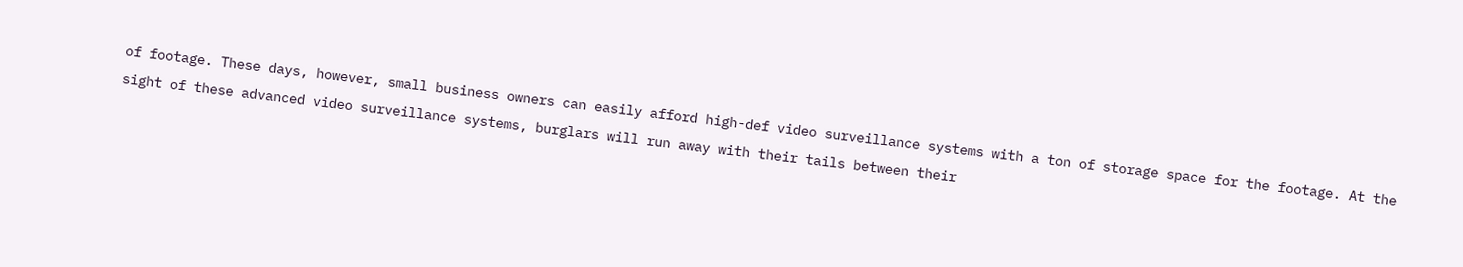of footage. These days, however, small business owners can easily afford high-def video surveillance systems with a ton of storage space for the footage. At the sight of these advanced video surveillance systems, burglars will run away with their tails between their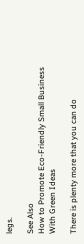legs.

See Also
How to Promote Eco-Friendly Small Business With Green Ideas

There is plenty more that you can do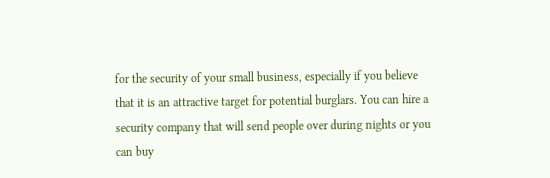for the security of your small business, especially if you believe that it is an attractive target for potential burglars. You can hire a security company that will send people over during nights or you can buy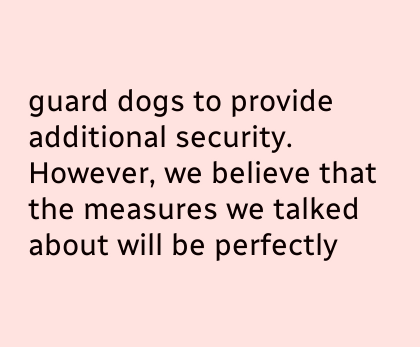guard dogs to provide additional security. However, we believe that the measures we talked about will be perfectly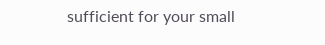sufficient for your small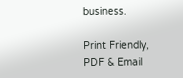business.

Print Friendly, PDF & Email